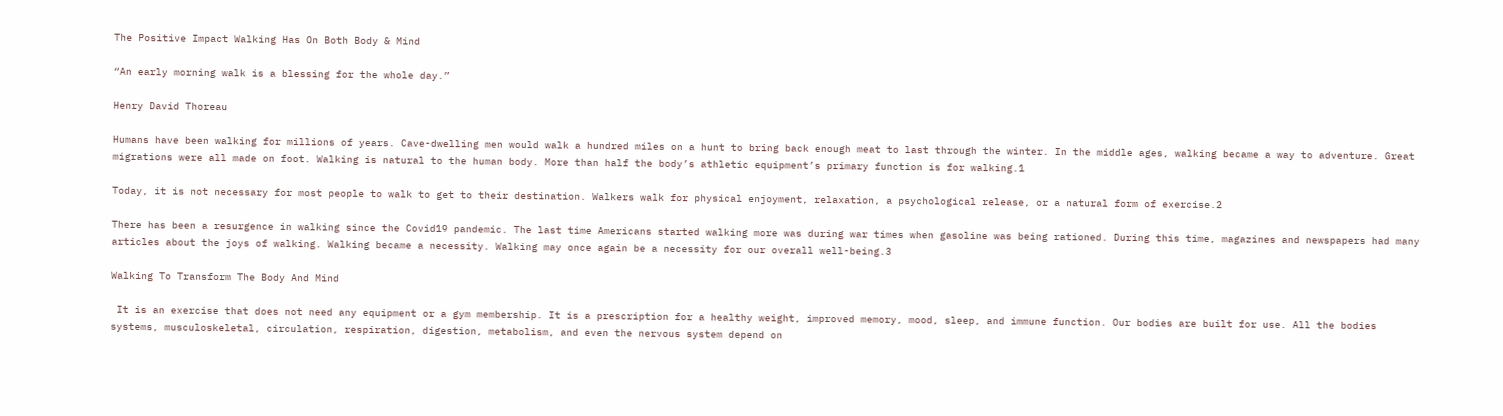The Positive Impact Walking Has On Both Body & Mind

“An early morning walk is a blessing for the whole day.”

Henry David Thoreau

Humans have been walking for millions of years. Cave-dwelling men would walk a hundred miles on a hunt to bring back enough meat to last through the winter. In the middle ages, walking became a way to adventure. Great migrations were all made on foot. Walking is natural to the human body. More than half the body’s athletic equipment’s primary function is for walking.1

Today, it is not necessary for most people to walk to get to their destination. Walkers walk for physical enjoyment, relaxation, a psychological release, or a natural form of exercise.2

There has been a resurgence in walking since the Covid19 pandemic. The last time Americans started walking more was during war times when gasoline was being rationed. During this time, magazines and newspapers had many articles about the joys of walking. Walking became a necessity. Walking may once again be a necessity for our overall well-being.3

Walking To Transform The Body And Mind

 It is an exercise that does not need any equipment or a gym membership. It is a prescription for a healthy weight, improved memory, mood, sleep, and immune function. Our bodies are built for use. All the bodies systems, musculoskeletal, circulation, respiration, digestion, metabolism, and even the nervous system depend on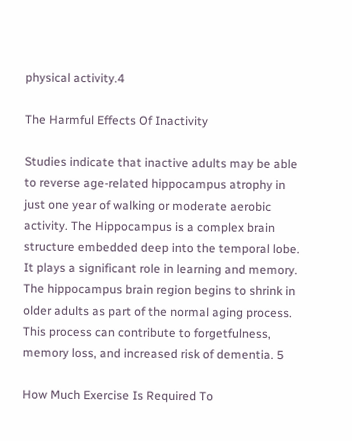physical activity.4

The Harmful Effects Of Inactivity

Studies indicate that inactive adults may be able to reverse age-related hippocampus atrophy in just one year of walking or moderate aerobic activity. The Hippocampus is a complex brain structure embedded deep into the temporal lobe. It plays a significant role in learning and memory. The hippocampus brain region begins to shrink in older adults as part of the normal aging process. This process can contribute to forgetfulness, memory loss, and increased risk of dementia. 5

How Much Exercise Is Required To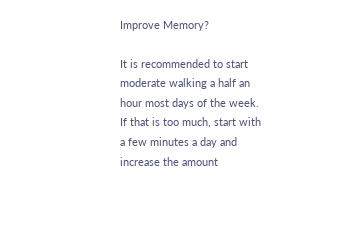Improve Memory?

It is recommended to start moderate walking a half an hour most days of the week. If that is too much, start with a few minutes a day and increase the amount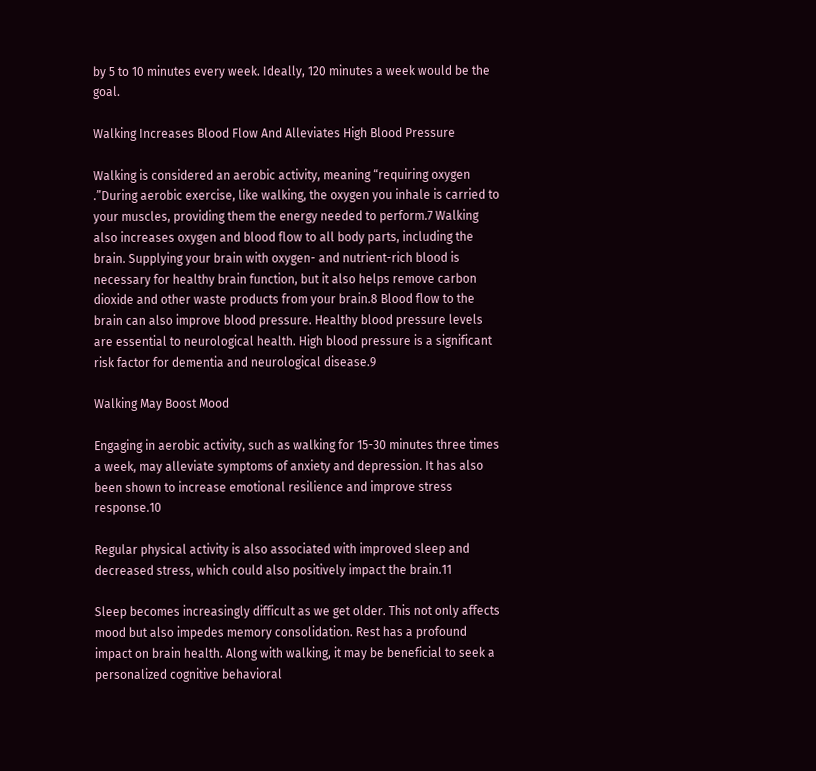by 5 to 10 minutes every week. Ideally, 120 minutes a week would be the goal.

Walking Increases Blood Flow And Alleviates High Blood Pressure

Walking is considered an aerobic activity, meaning “requiring oxygen .”During aerobic exercise, like walking, the oxygen you inhale is carried to your muscles, providing them the energy needed to perform.7 Walking also increases oxygen and blood flow to all body parts, including the brain. Supplying your brain with oxygen- and nutrient-rich blood is necessary for healthy brain function, but it also helps remove carbon dioxide and other waste products from your brain.8 Blood flow to the brain can also improve blood pressure. Healthy blood pressure levels are essential to neurological health. High blood pressure is a significant risk factor for dementia and neurological disease.9

Walking May Boost Mood

Engaging in aerobic activity, such as walking for 15-30 minutes three times a week, may alleviate symptoms of anxiety and depression. It has also been shown to increase emotional resilience and improve stress response.10

Regular physical activity is also associated with improved sleep and decreased stress, which could also positively impact the brain.11

Sleep becomes increasingly difficult as we get older. This not only affects mood but also impedes memory consolidation. Rest has a profound impact on brain health. Along with walking, it may be beneficial to seek a personalized cognitive behavioral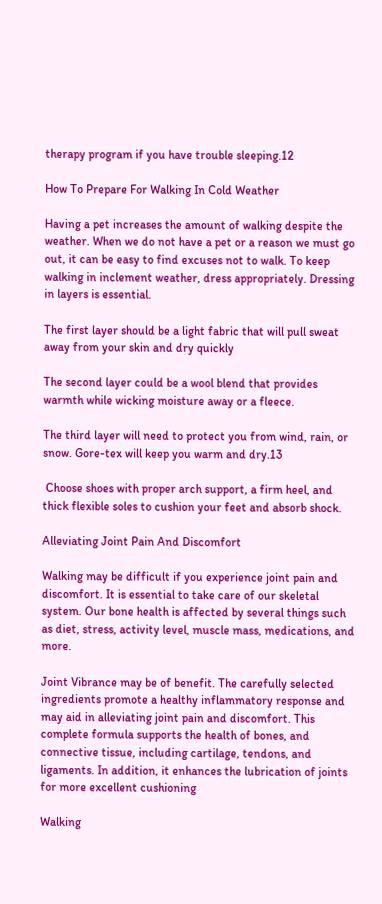therapy program if you have trouble sleeping.12

How To Prepare For Walking In Cold Weather

Having a pet increases the amount of walking despite the weather. When we do not have a pet or a reason we must go out, it can be easy to find excuses not to walk. To keep walking in inclement weather, dress appropriately. Dressing in layers is essential.

The first layer should be a light fabric that will pull sweat away from your skin and dry quickly

The second layer could be a wool blend that provides warmth while wicking moisture away or a fleece.

The third layer will need to protect you from wind, rain, or snow. Gore-tex will keep you warm and dry.13

 Choose shoes with proper arch support, a firm heel, and thick flexible soles to cushion your feet and absorb shock.

Alleviating Joint Pain And Discomfort

Walking may be difficult if you experience joint pain and discomfort. It is essential to take care of our skeletal system. Our bone health is affected by several things such as diet, stress, activity level, muscle mass, medications, and more.

Joint Vibrance may be of benefit. The carefully selected ingredients promote a healthy inflammatory response and may aid in alleviating joint pain and discomfort. This complete formula supports the health of bones, and connective tissue, including cartilage, tendons, and ligaments. In addition, it enhances the lubrication of joints for more excellent cushioning

Walking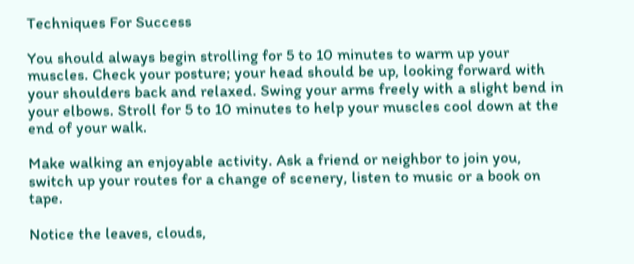Techniques For Success

You should always begin strolling for 5 to 10 minutes to warm up your muscles. Check your posture; your head should be up, looking forward with your shoulders back and relaxed. Swing your arms freely with a slight bend in your elbows. Stroll for 5 to 10 minutes to help your muscles cool down at the end of your walk.

Make walking an enjoyable activity. Ask a friend or neighbor to join you, switch up your routes for a change of scenery, listen to music or a book on tape.

Notice the leaves, clouds,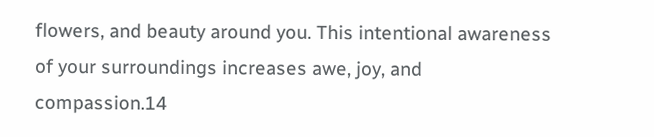flowers, and beauty around you. This intentional awareness of your surroundings increases awe, joy, and compassion.14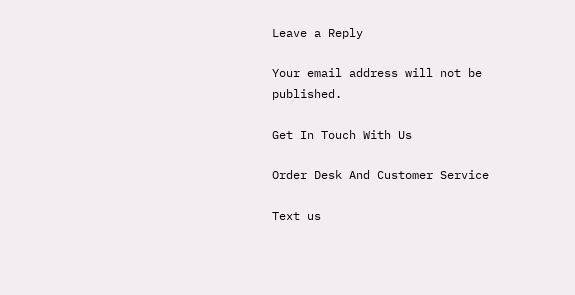Leave a Reply

Your email address will not be published.

Get In Touch With Us

Order Desk And Customer Service

Text us